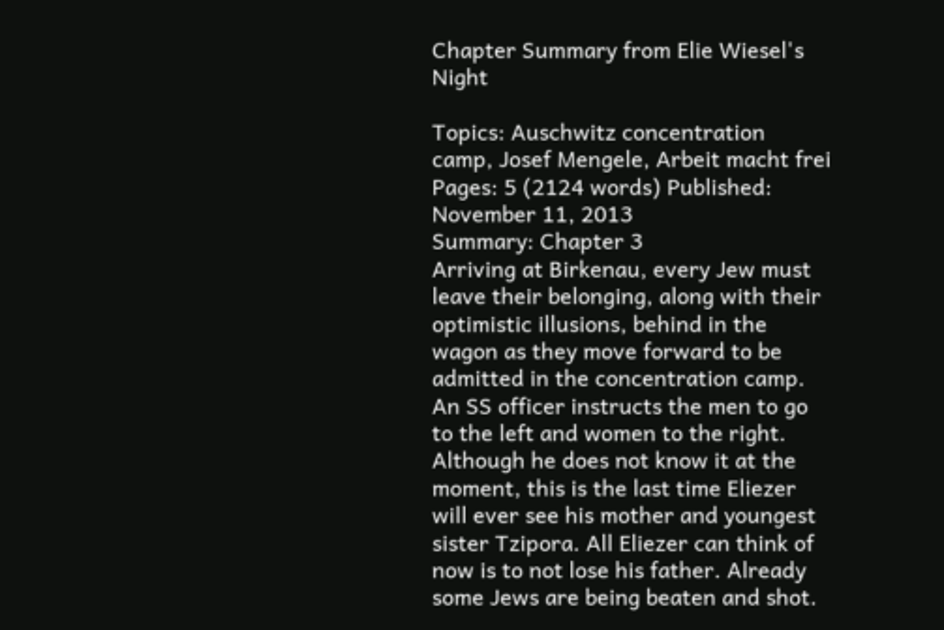Chapter Summary from Elie Wiesel's Night

Topics: Auschwitz concentration camp, Josef Mengele, Arbeit macht frei Pages: 5 (2124 words) Published: November 11, 2013
Summary: Chapter 3
Arriving at Birkenau, every Jew must leave their belonging, along with their optimistic illusions, behind in the wagon as they move forward to be admitted in the concentration camp. An SS officer instructs the men to go to the left and women to the right. Although he does not know it at the moment, this is the last time Eliezer will ever see his mother and youngest sister Tzipora. All Eliezer can think of now is to not lose his father. Already some Jews are being beaten and shot.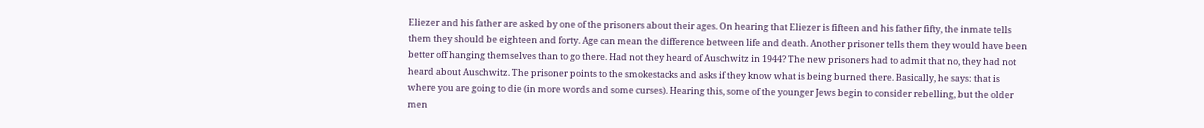Eliezer and his father are asked by one of the prisoners about their ages. On hearing that Eliezer is fifteen and his father fifty, the inmate tells them they should be eighteen and forty. Age can mean the difference between life and death. Another prisoner tells them they would have been better off hanging themselves than to go there. Had not they heard of Auschwitz in 1944? The new prisoners had to admit that no, they had not heard about Auschwitz. The prisoner points to the smokestacks and asks if they know what is being burned there. Basically, he says: that is where you are going to die (in more words and some curses). Hearing this, some of the younger Jews begin to consider rebelling, but the older men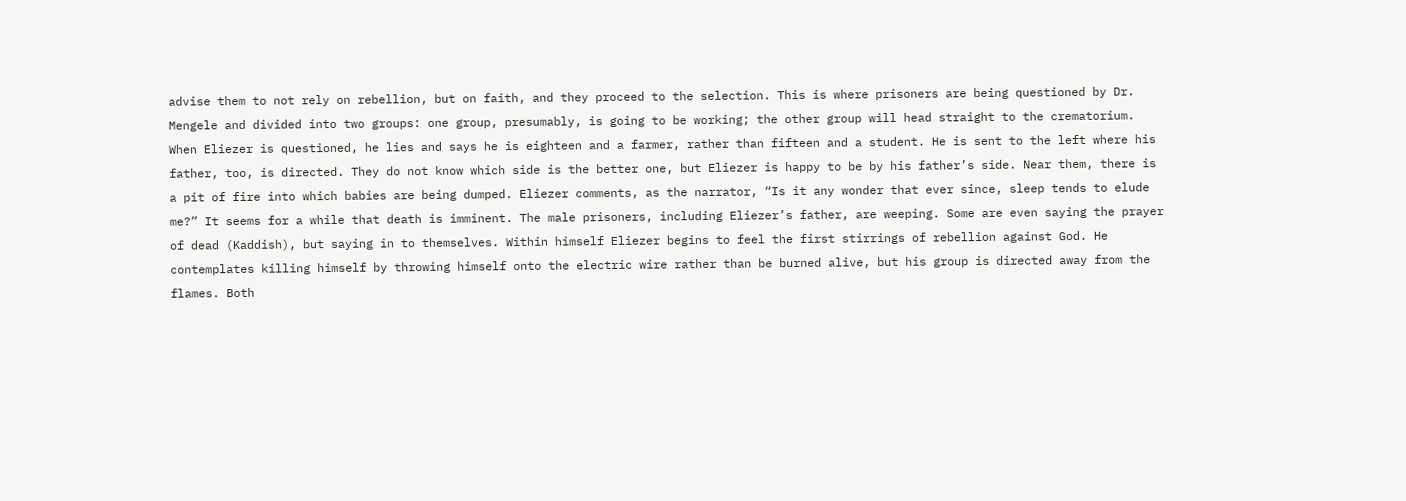advise them to not rely on rebellion, but on faith, and they proceed to the selection. This is where prisoners are being questioned by Dr. Mengele and divided into two groups: one group, presumably, is going to be working; the other group will head straight to the crematorium. When Eliezer is questioned, he lies and says he is eighteen and a farmer, rather than fifteen and a student. He is sent to the left where his father, too, is directed. They do not know which side is the better one, but Eliezer is happy to be by his father’s side. Near them, there is a pit of fire into which babies are being dumped. Eliezer comments, as the narrator, “Is it any wonder that ever since, sleep tends to elude me?” It seems for a while that death is imminent. The male prisoners, including Eliezer’s father, are weeping. Some are even saying the prayer of dead (Kaddish), but saying in to themselves. Within himself Eliezer begins to feel the first stirrings of rebellion against God. He contemplates killing himself by throwing himself onto the electric wire rather than be burned alive, but his group is directed away from the flames. Both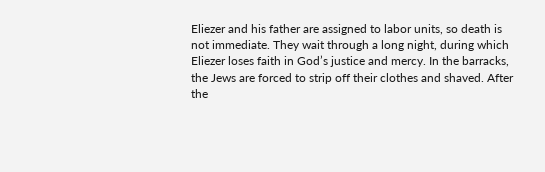Eliezer and his father are assigned to labor units, so death is not immediate. They wait through a long night, during which Eliezer loses faith in God’s justice and mercy. In the barracks, the Jews are forced to strip off their clothes and shaved. After the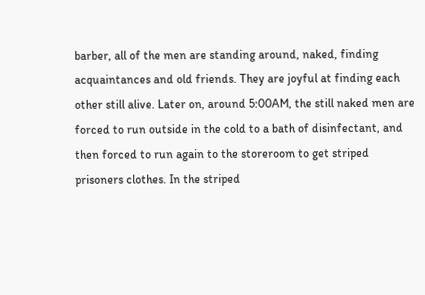barber, all of the men are standing around, naked, finding acquaintances and old friends. They are joyful at finding each other still alive. Later on, around 5:00AM, the still naked men are forced to run outside in the cold to a bath of disinfectant, and then forced to run again to the storeroom to get striped prisoners clothes. In the striped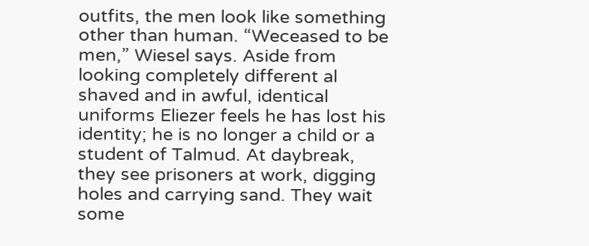outfits, the men look like something other than human. “Weceased to be men,” Wiesel says. Aside from looking completely different al shaved and in awful, identical uniforms Eliezer feels he has lost his identity; he is no longer a child or a student of Talmud. At daybreak, they see prisoners at work, digging holes and carrying sand. They wait some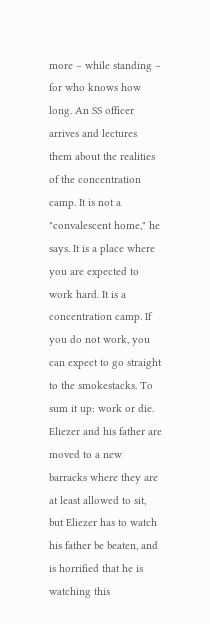more – while standing – for who knows how long. An SS officer arrives and lectures them about the realities of the concentration camp. It is not a "convalescent home," he says. It is a place where you are expected to work hard. It is a concentration camp. If you do not work, you can expect to go straight to the smokestacks. To sum it up: work or die. Eliezer and his father are moved to a new barracks where they are at least allowed to sit, but Eliezer has to watch his father be beaten, and is horrified that he is watching this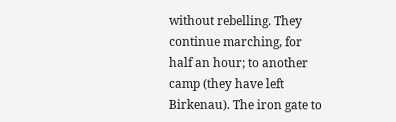without rebelling. They continue marching, for half an hour; to another camp (they have left Birkenau). The iron gate to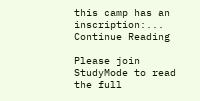this camp has an inscription:...
Continue Reading

Please join StudyMode to read the full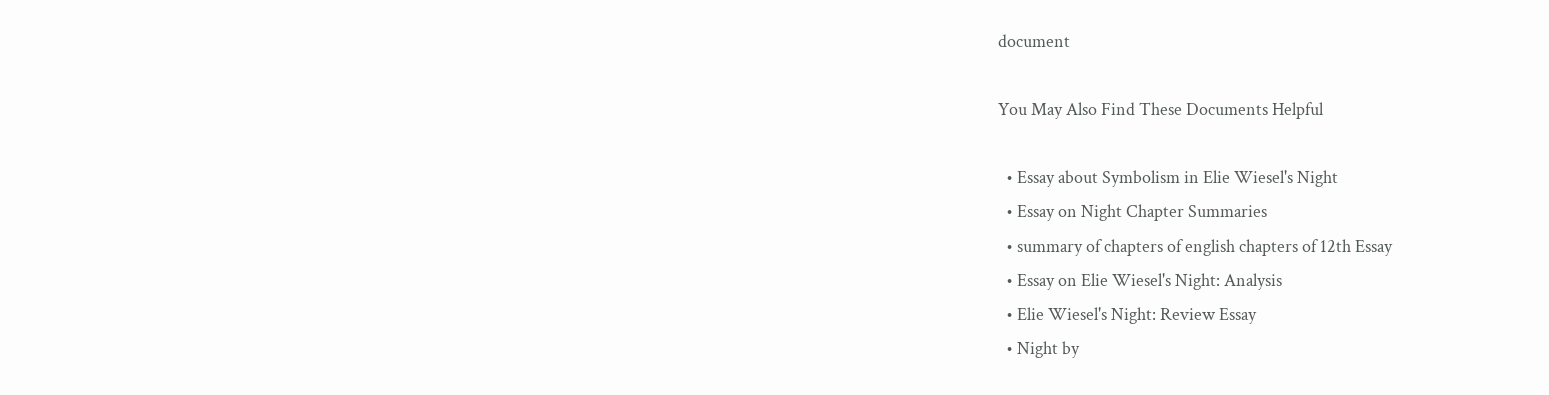document

You May Also Find These Documents Helpful

  • Essay about Symbolism in Elie Wiesel's Night
  • Essay on Night Chapter Summaries
  • summary of chapters of english chapters of 12th Essay
  • Essay on Elie Wiesel's Night: Analysis
  • Elie Wiesel's Night: Review Essay
  • Night by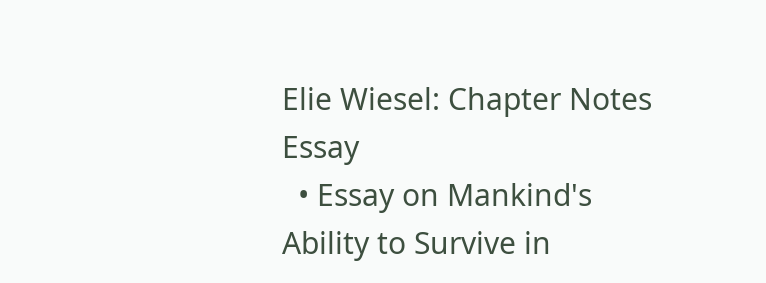Elie Wiesel: Chapter Notes Essay
  • Essay on Mankind's Ability to Survive in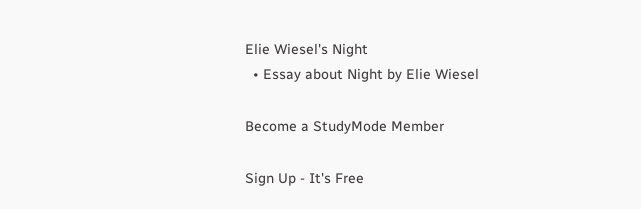Elie Wiesel's Night
  • Essay about Night by Elie Wiesel

Become a StudyMode Member

Sign Up - It's Free